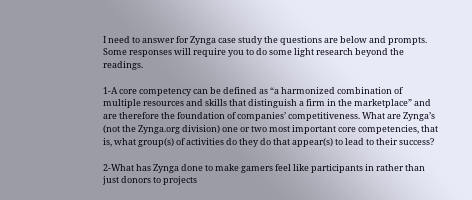I need to answer for Zynga case study the questions are below and prompts. Some responses will require you to do some light research beyond the readings.

1-A core competency can be defined as “a harmonized combination of multiple resources and skills that distinguish a firm in the marketplace” and are therefore the foundation of companies’ competitiveness. What are Zynga’s (not the Zynga.org division) one or two most important core competencies, that is, what group(s) of activities do they do that appear(s) to lead to their success?

2-What has Zynga done to make gamers feel like participants in rather than just donors to projects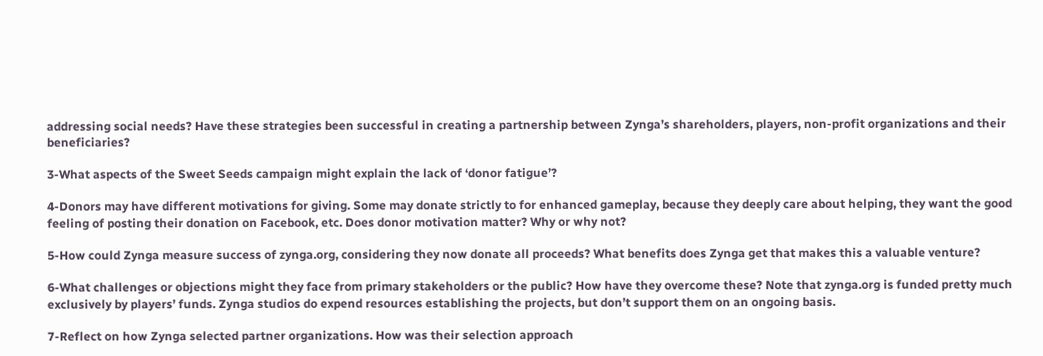addressing social needs? Have these strategies been successful in creating a partnership between Zynga’s shareholders, players, non-profit organizations and their beneficiaries?

3-What aspects of the Sweet Seeds campaign might explain the lack of ‘donor fatigue’?

4-Donors may have different motivations for giving. Some may donate strictly to for enhanced gameplay, because they deeply care about helping, they want the good feeling of posting their donation on Facebook, etc. Does donor motivation matter? Why or why not?

5-How could Zynga measure success of zynga.org, considering they now donate all proceeds? What benefits does Zynga get that makes this a valuable venture?

6-What challenges or objections might they face from primary stakeholders or the public? How have they overcome these? Note that zynga.org is funded pretty much exclusively by players’ funds. Zynga studios do expend resources establishing the projects, but don’t support them on an ongoing basis.

7-Reflect on how Zynga selected partner organizations. How was their selection approach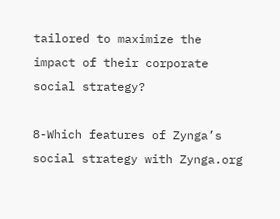tailored to maximize the impact of their corporate social strategy?

8-Which features of Zynga’s social strategy with Zynga.org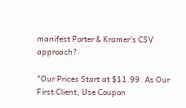manifest Porter & Kramer’s CSV approach?

"Our Prices Start at $11.99. As Our First Client, Use Coupon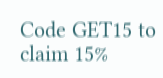Code GET15 to claim 15%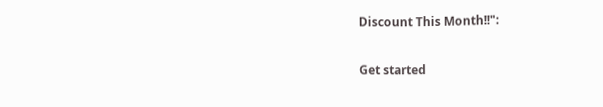Discount This Month!!":

Get started